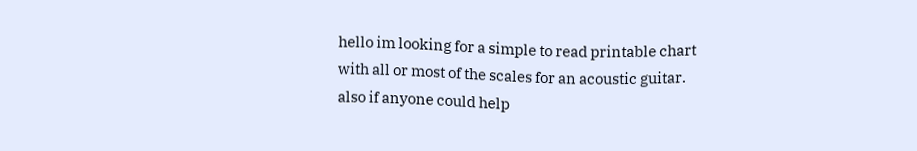hello im looking for a simple to read printable chart with all or most of the scales for an acoustic guitar. also if anyone could help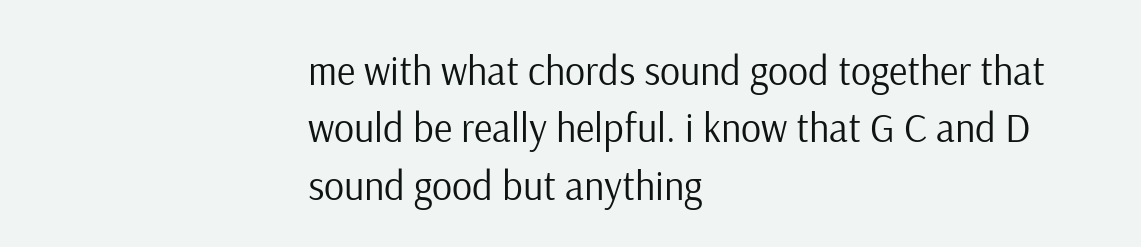me with what chords sound good together that would be really helpful. i know that G C and D sound good but anything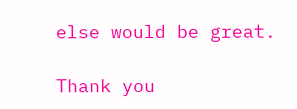else would be great.

Thank you